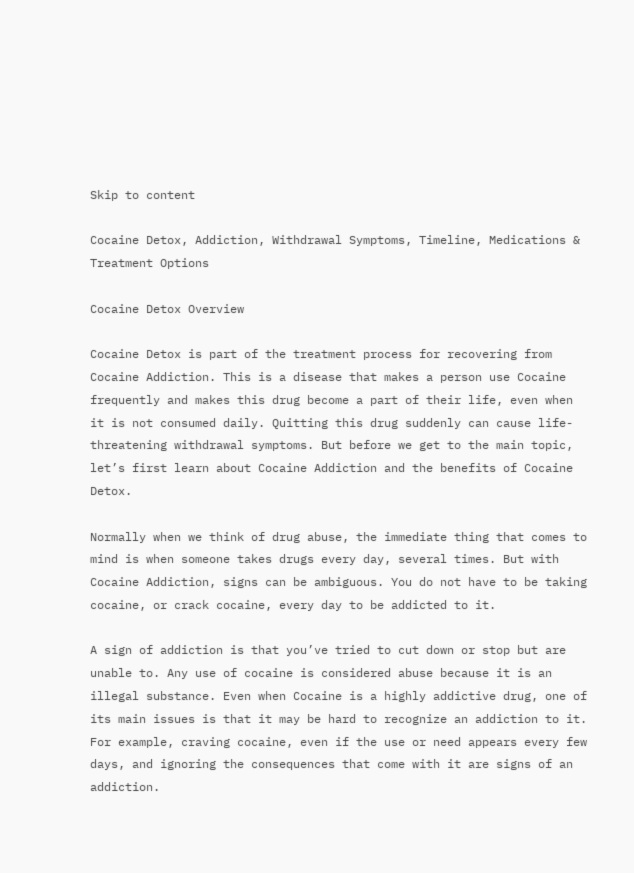Skip to content

Cocaine Detox, Addiction, Withdrawal Symptoms, Timeline, Medications & Treatment Options

Cocaine Detox Overview

Cocaine Detox is part of the treatment process for recovering from Cocaine Addiction. This is a disease that makes a person use Cocaine frequently and makes this drug become a part of their life, even when it is not consumed daily. Quitting this drug suddenly can cause life-threatening withdrawal symptoms. But before we get to the main topic, let’s first learn about Cocaine Addiction and the benefits of Cocaine Detox.

Normally when we think of drug abuse, the immediate thing that comes to mind is when someone takes drugs every day, several times. But with Cocaine Addiction, signs can be ambiguous. You do not have to be taking cocaine, or crack cocaine, every day to be addicted to it.

A sign of addiction is that you’ve tried to cut down or stop but are unable to. Any use of cocaine is considered abuse because it is an illegal substance. Even when Cocaine is a highly addictive drug, one of its main issues is that it may be hard to recognize an addiction to it. For example, craving cocaine, even if the use or need appears every few days, and ignoring the consequences that come with it are signs of an addiction.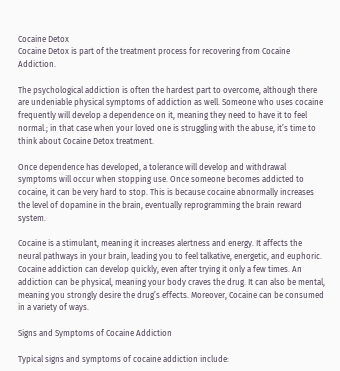Cocaine Detox
Cocaine Detox is part of the treatment process for recovering from Cocaine Addiction.

The psychological addiction is often the hardest part to overcome, although there are undeniable physical symptoms of addiction as well. Someone who uses cocaine frequently will develop a dependence on it, meaning they need to have it to feel normal.; in that case when your loved one is struggling with the abuse, it’s time to think about Cocaine Detox treatment.

Once dependence has developed, a tolerance will develop and withdrawal symptoms will occur when stopping use. Once someone becomes addicted to cocaine, it can be very hard to stop. This is because cocaine abnormally increases the level of dopamine in the brain, eventually reprogramming the brain reward system.

Cocaine is a stimulant, meaning it increases alertness and energy. It affects the neural pathways in your brain, leading you to feel talkative, energetic, and euphoric. Cocaine addiction can develop quickly, even after trying it only a few times. An addiction can be physical, meaning your body craves the drug. It can also be mental, meaning you strongly desire the drug’s effects. Moreover, Cocaine can be consumed in a variety of ways.

Signs and Symptoms of Cocaine Addiction

Typical signs and symptoms of cocaine addiction include: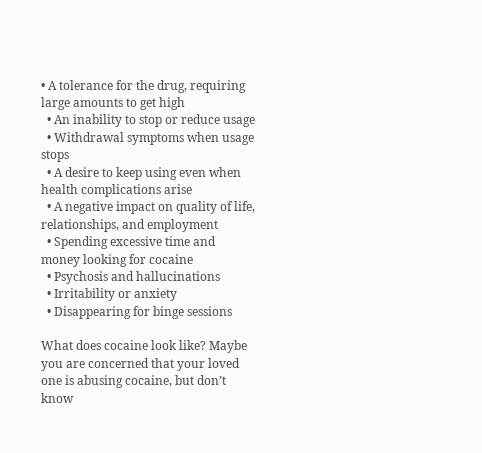• A tolerance for the drug, requiring large amounts to get high
  • An inability to stop or reduce usage
  • Withdrawal symptoms when usage stops
  • A desire to keep using even when health complications arise
  • A negative impact on quality of life, relationships, and employment
  • Spending excessive time and money looking for cocaine
  • Psychosis and hallucinations
  • Irritability or anxiety
  • Disappearing for binge sessions

What does cocaine look like? Maybe you are concerned that your loved one is abusing cocaine, but don’t know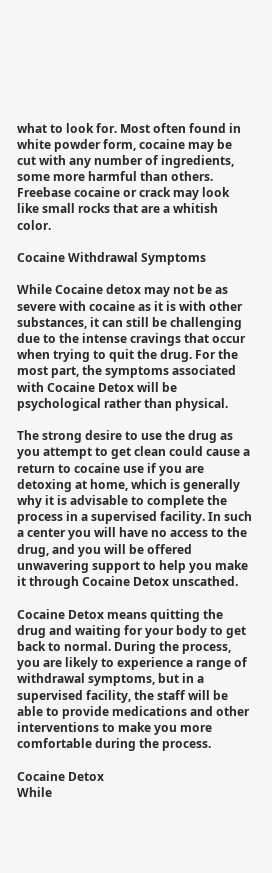what to look for. Most often found in white powder form, cocaine may be cut with any number of ingredients, some more harmful than others. Freebase cocaine or crack may look like small rocks that are a whitish color.

Cocaine Withdrawal Symptoms

While Cocaine detox may not be as severe with cocaine as it is with other substances, it can still be challenging due to the intense cravings that occur when trying to quit the drug. For the most part, the symptoms associated with Cocaine Detox will be psychological rather than physical.

The strong desire to use the drug as you attempt to get clean could cause a return to cocaine use if you are detoxing at home, which is generally why it is advisable to complete the process in a supervised facility. In such a center you will have no access to the drug, and you will be offered unwavering support to help you make it through Cocaine Detox unscathed.

Cocaine Detox means quitting the drug and waiting for your body to get back to normal. During the process, you are likely to experience a range of withdrawal symptoms, but in a supervised facility, the staff will be able to provide medications and other interventions to make you more comfortable during the process.

Cocaine Detox
While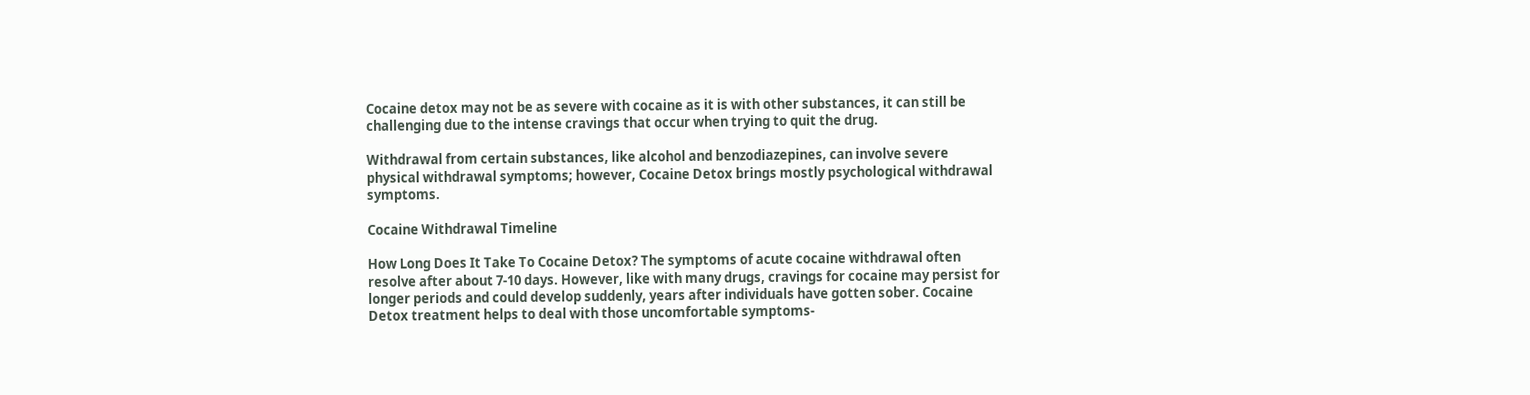Cocaine detox may not be as severe with cocaine as it is with other substances, it can still be challenging due to the intense cravings that occur when trying to quit the drug.

Withdrawal from certain substances, like alcohol and benzodiazepines, can involve severe physical withdrawal symptoms; however, Cocaine Detox brings mostly psychological withdrawal symptoms.

Cocaine Withdrawal Timeline

How Long Does It Take To Cocaine Detox? The symptoms of acute cocaine withdrawal often resolve after about 7-10 days. However, like with many drugs, cravings for cocaine may persist for longer periods and could develop suddenly, years after individuals have gotten sober. Cocaine Detox treatment helps to deal with those uncomfortable symptoms-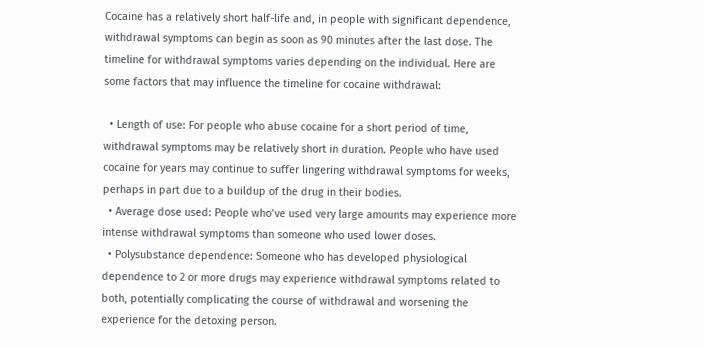Cocaine has a relatively short half-life and, in people with significant dependence, withdrawal symptoms can begin as soon as 90 minutes after the last dose. The timeline for withdrawal symptoms varies depending on the individual. Here are some factors that may influence the timeline for cocaine withdrawal:

  • Length of use: For people who abuse cocaine for a short period of time, withdrawal symptoms may be relatively short in duration. People who have used cocaine for years may continue to suffer lingering withdrawal symptoms for weeks, perhaps in part due to a buildup of the drug in their bodies.
  • Average dose used: People who’ve used very large amounts may experience more intense withdrawal symptoms than someone who used lower doses.
  • Polysubstance dependence: Someone who has developed physiological dependence to 2 or more drugs may experience withdrawal symptoms related to both, potentially complicating the course of withdrawal and worsening the experience for the detoxing person.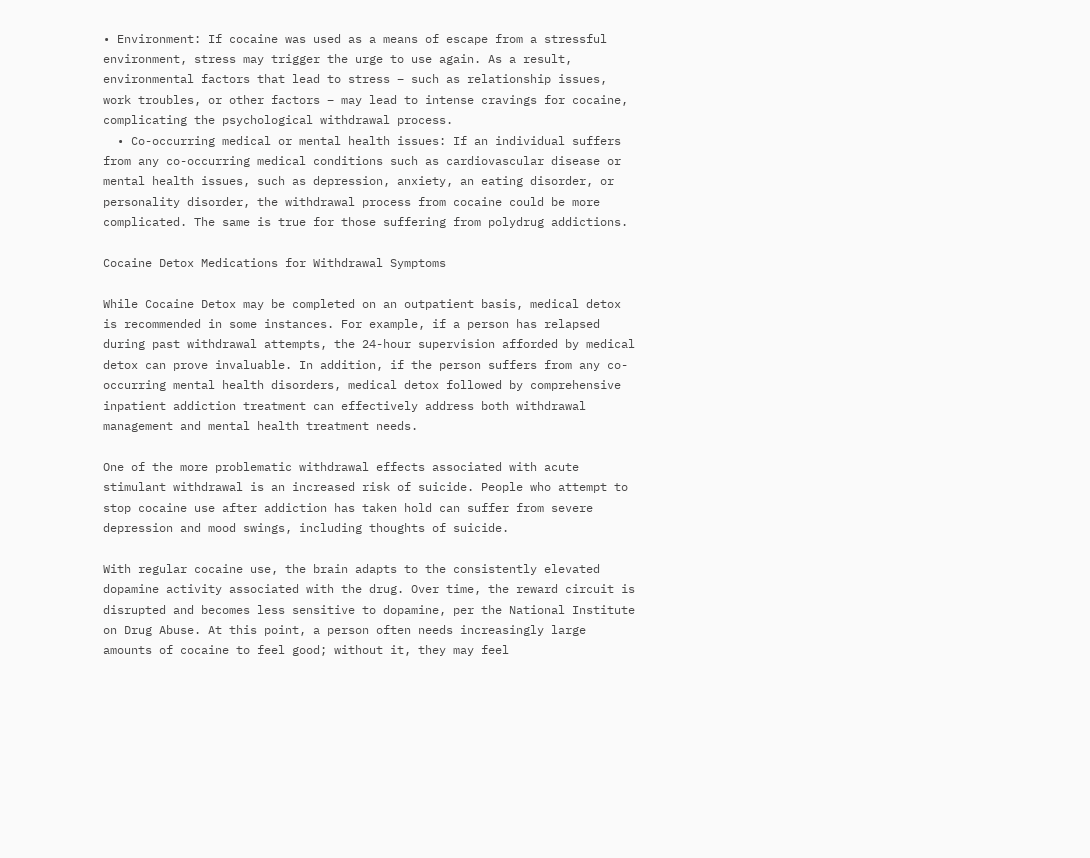• Environment: If cocaine was used as a means of escape from a stressful environment, stress may trigger the urge to use again. As a result, environmental factors that lead to stress – such as relationship issues, work troubles, or other factors – may lead to intense cravings for cocaine, complicating the psychological withdrawal process.
  • Co-occurring medical or mental health issues: If an individual suffers from any co-occurring medical conditions such as cardiovascular disease or mental health issues, such as depression, anxiety, an eating disorder, or personality disorder, the withdrawal process from cocaine could be more complicated. The same is true for those suffering from polydrug addictions.

Cocaine Detox Medications for Withdrawal Symptoms

While Cocaine Detox may be completed on an outpatient basis, medical detox is recommended in some instances. For example, if a person has relapsed during past withdrawal attempts, the 24-hour supervision afforded by medical detox can prove invaluable. In addition, if the person suffers from any co-occurring mental health disorders, medical detox followed by comprehensive inpatient addiction treatment can effectively address both withdrawal management and mental health treatment needs.

One of the more problematic withdrawal effects associated with acute stimulant withdrawal is an increased risk of suicide. People who attempt to stop cocaine use after addiction has taken hold can suffer from severe depression and mood swings, including thoughts of suicide.

With regular cocaine use, the brain adapts to the consistently elevated dopamine activity associated with the drug. Over time, the reward circuit is disrupted and becomes less sensitive to dopamine, per the National Institute on Drug Abuse. At this point, a person often needs increasingly large amounts of cocaine to feel good; without it, they may feel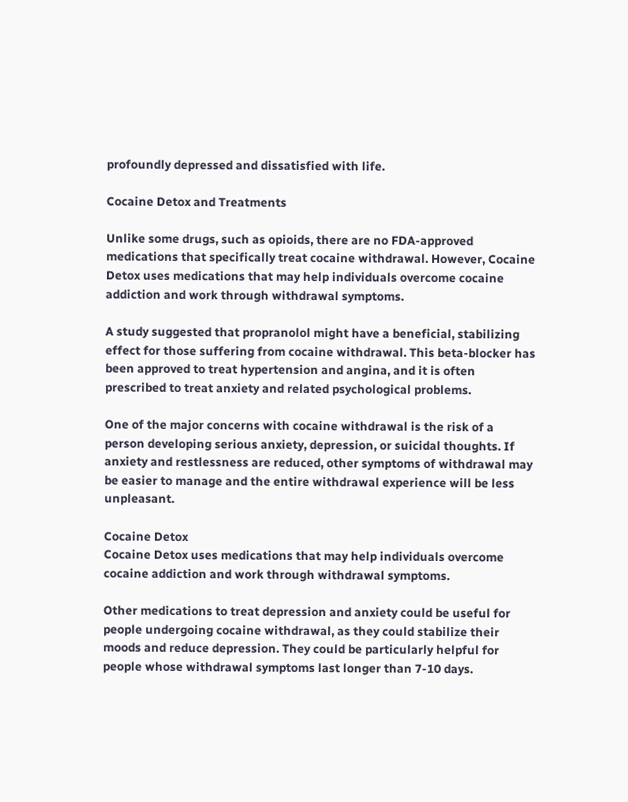profoundly depressed and dissatisfied with life.

Cocaine Detox and Treatments

Unlike some drugs, such as opioids, there are no FDA-approved medications that specifically treat cocaine withdrawal. However, Cocaine Detox uses medications that may help individuals overcome cocaine addiction and work through withdrawal symptoms.

A study suggested that propranolol might have a beneficial, stabilizing effect for those suffering from cocaine withdrawal. This beta-blocker has been approved to treat hypertension and angina, and it is often prescribed to treat anxiety and related psychological problems.

One of the major concerns with cocaine withdrawal is the risk of a person developing serious anxiety, depression, or suicidal thoughts. If anxiety and restlessness are reduced, other symptoms of withdrawal may be easier to manage and the entire withdrawal experience will be less unpleasant.

Cocaine Detox
Cocaine Detox uses medications that may help individuals overcome cocaine addiction and work through withdrawal symptoms.

Other medications to treat depression and anxiety could be useful for people undergoing cocaine withdrawal, as they could stabilize their moods and reduce depression. They could be particularly helpful for people whose withdrawal symptoms last longer than 7-10 days.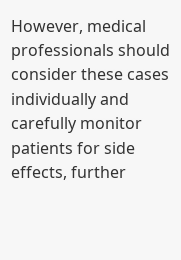However, medical professionals should consider these cases individually and carefully monitor patients for side effects, further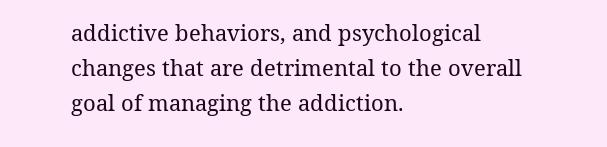addictive behaviors, and psychological changes that are detrimental to the overall goal of managing the addiction.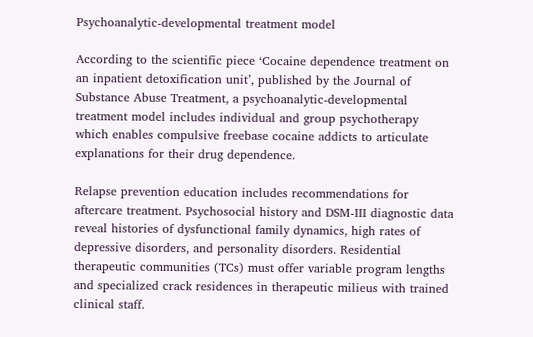Psychoanalytic-developmental treatment model

According to the scientific piece ‘Cocaine dependence treatment on an inpatient detoxification unit’, published by the Journal of Substance Abuse Treatment, a psychoanalytic-developmental treatment model includes individual and group psychotherapy which enables compulsive freebase cocaine addicts to articulate explanations for their drug dependence.

Relapse prevention education includes recommendations for aftercare treatment. Psychosocial history and DSM-III diagnostic data reveal histories of dysfunctional family dynamics, high rates of depressive disorders, and personality disorders. Residential therapeutic communities (TCs) must offer variable program lengths and specialized crack residences in therapeutic milieus with trained clinical staff.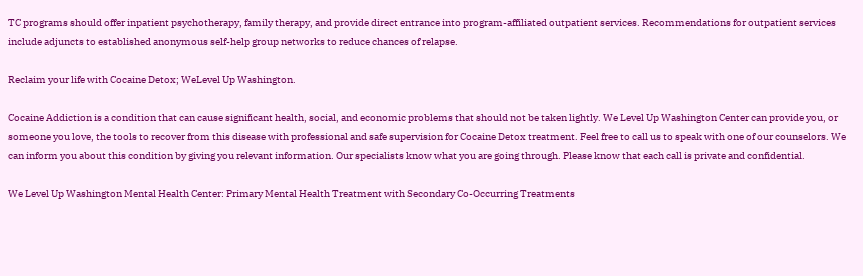TC programs should offer inpatient psychotherapy, family therapy, and provide direct entrance into program-affiliated outpatient services. Recommendations for outpatient services include adjuncts to established anonymous self-help group networks to reduce chances of relapse.

Reclaim your life with Cocaine Detox; WeLevel Up Washington.

Cocaine Addiction is a condition that can cause significant health, social, and economic problems that should not be taken lightly. We Level Up Washington Center can provide you, or someone you love, the tools to recover from this disease with professional and safe supervision for Cocaine Detox treatment. Feel free to call us to speak with one of our counselors. We can inform you about this condition by giving you relevant information. Our specialists know what you are going through. Please know that each call is private and confidential.

We Level Up Washington Mental Health Center: Primary Mental Health Treatment with Secondary Co-Occurring Treatments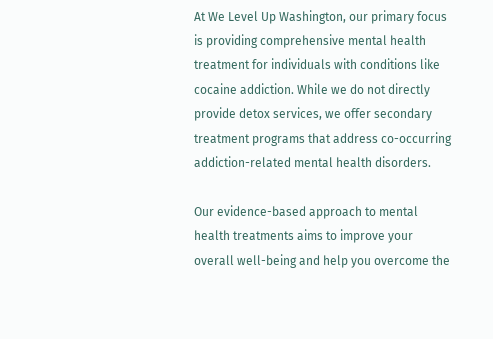At We Level Up Washington, our primary focus is providing comprehensive mental health treatment for individuals with conditions like cocaine addiction. While we do not directly provide detox services, we offer secondary treatment programs that address co-occurring addiction-related mental health disorders.

Our evidence-based approach to mental health treatments aims to improve your overall well-being and help you overcome the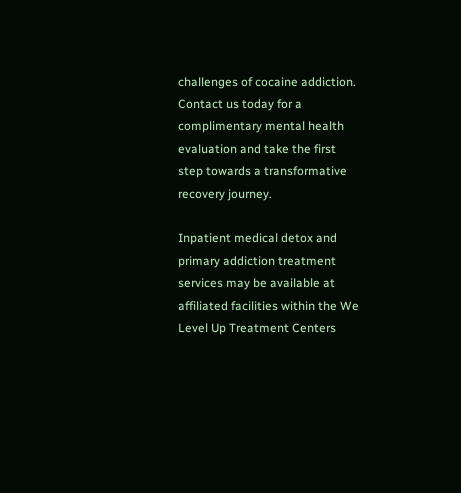challenges of cocaine addiction. Contact us today for a complimentary mental health evaluation and take the first step towards a transformative recovery journey.

Inpatient medical detox and primary addiction treatment services may be available at affiliated facilities within the We Level Up Treatment Centers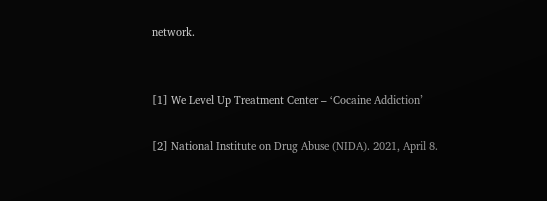network.


[1] We Level Up Treatment Center – ‘Cocaine Addiction’

[2] National Institute on Drug Abuse (NIDA). 2021, April 8.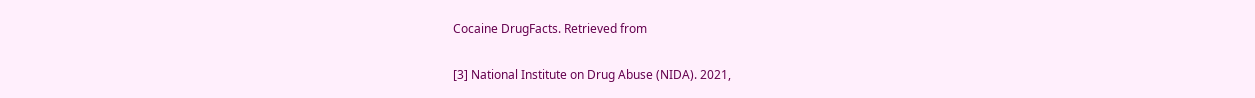Cocaine DrugFacts. Retrieved from

[3] National Institute on Drug Abuse (NIDA). 2021,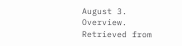August 3. Overview. Retrieved from